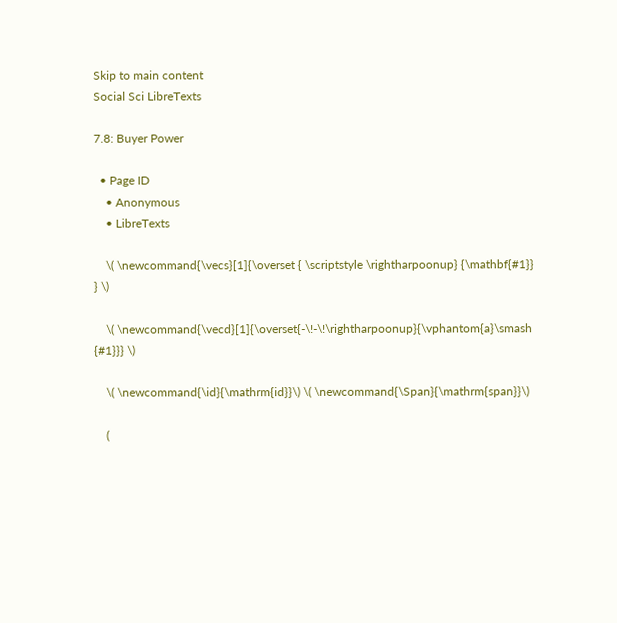Skip to main content
Social Sci LibreTexts

7.8: Buyer Power

  • Page ID
    • Anonymous
    • LibreTexts

    \( \newcommand{\vecs}[1]{\overset { \scriptstyle \rightharpoonup} {\mathbf{#1}} } \)

    \( \newcommand{\vecd}[1]{\overset{-\!-\!\rightharpoonup}{\vphantom{a}\smash {#1}}} \)

    \( \newcommand{\id}{\mathrm{id}}\) \( \newcommand{\Span}{\mathrm{span}}\)

    (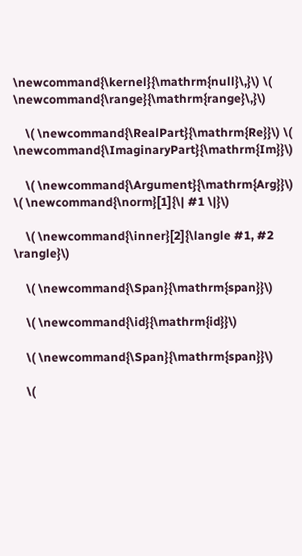\newcommand{\kernel}{\mathrm{null}\,}\) \( \newcommand{\range}{\mathrm{range}\,}\)

    \( \newcommand{\RealPart}{\mathrm{Re}}\) \( \newcommand{\ImaginaryPart}{\mathrm{Im}}\)

    \( \newcommand{\Argument}{\mathrm{Arg}}\) \( \newcommand{\norm}[1]{\| #1 \|}\)

    \( \newcommand{\inner}[2]{\langle #1, #2 \rangle}\)

    \( \newcommand{\Span}{\mathrm{span}}\)

    \( \newcommand{\id}{\mathrm{id}}\)

    \( \newcommand{\Span}{\mathrm{span}}\)

    \(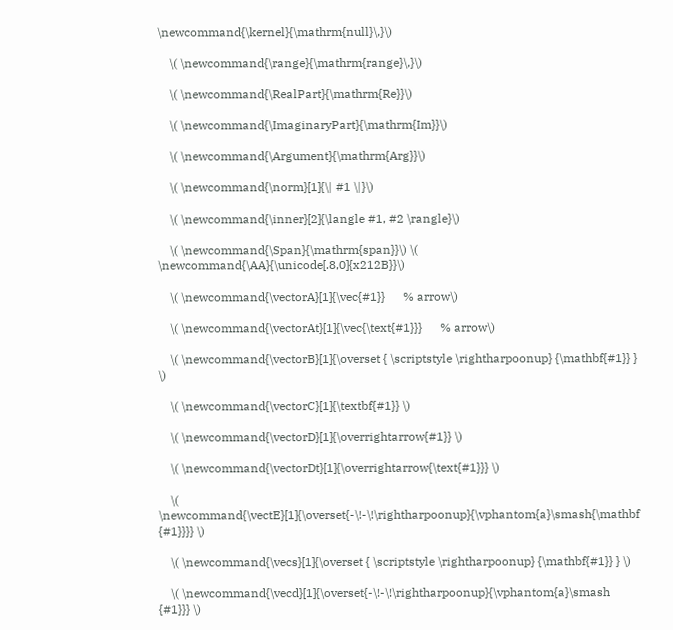\newcommand{\kernel}{\mathrm{null}\,}\)

    \( \newcommand{\range}{\mathrm{range}\,}\)

    \( \newcommand{\RealPart}{\mathrm{Re}}\)

    \( \newcommand{\ImaginaryPart}{\mathrm{Im}}\)

    \( \newcommand{\Argument}{\mathrm{Arg}}\)

    \( \newcommand{\norm}[1]{\| #1 \|}\)

    \( \newcommand{\inner}[2]{\langle #1, #2 \rangle}\)

    \( \newcommand{\Span}{\mathrm{span}}\) \( \newcommand{\AA}{\unicode[.8,0]{x212B}}\)

    \( \newcommand{\vectorA}[1]{\vec{#1}}      % arrow\)

    \( \newcommand{\vectorAt}[1]{\vec{\text{#1}}}      % arrow\)

    \( \newcommand{\vectorB}[1]{\overset { \scriptstyle \rightharpoonup} {\mathbf{#1}} } \)

    \( \newcommand{\vectorC}[1]{\textbf{#1}} \)

    \( \newcommand{\vectorD}[1]{\overrightarrow{#1}} \)

    \( \newcommand{\vectorDt}[1]{\overrightarrow{\text{#1}}} \)

    \( \newcommand{\vectE}[1]{\overset{-\!-\!\rightharpoonup}{\vphantom{a}\smash{\mathbf {#1}}}} \)

    \( \newcommand{\vecs}[1]{\overset { \scriptstyle \rightharpoonup} {\mathbf{#1}} } \)

    \( \newcommand{\vecd}[1]{\overset{-\!-\!\rightharpoonup}{\vphantom{a}\smash {#1}}} \)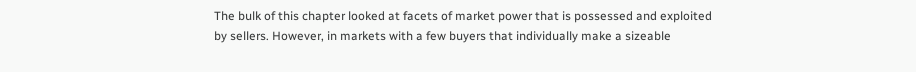The bulk of this chapter looked at facets of market power that is possessed and exploited by sellers. However, in markets with a few buyers that individually make a sizeable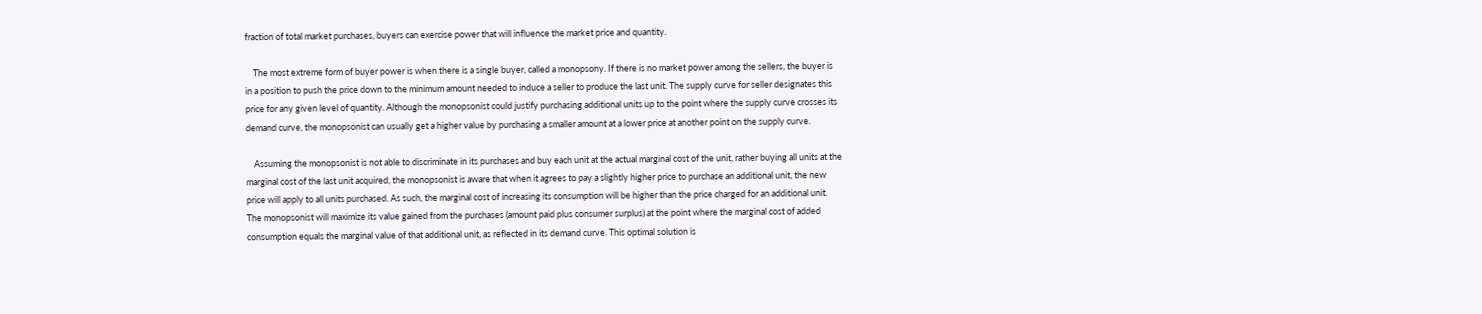fraction of total market purchases, buyers can exercise power that will influence the market price and quantity.

    The most extreme form of buyer power is when there is a single buyer, called a monopsony. If there is no market power among the sellers, the buyer is in a position to push the price down to the minimum amount needed to induce a seller to produce the last unit. The supply curve for seller designates this price for any given level of quantity. Although the monopsonist could justify purchasing additional units up to the point where the supply curve crosses its demand curve, the monopsonist can usually get a higher value by purchasing a smaller amount at a lower price at another point on the supply curve.

    Assuming the monopsonist is not able to discriminate in its purchases and buy each unit at the actual marginal cost of the unit, rather buying all units at the marginal cost of the last unit acquired, the monopsonist is aware that when it agrees to pay a slightly higher price to purchase an additional unit, the new price will apply to all units purchased. As such, the marginal cost of increasing its consumption will be higher than the price charged for an additional unit. The monopsonist will maximize its value gained from the purchases (amount paid plus consumer surplus) at the point where the marginal cost of added consumption equals the marginal value of that additional unit, as reflected in its demand curve. This optimal solution is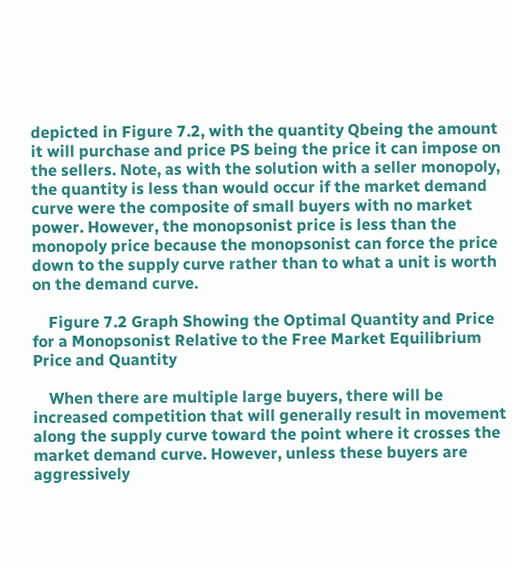depicted in Figure 7.2, with the quantity Qbeing the amount it will purchase and price PS being the price it can impose on the sellers. Note, as with the solution with a seller monopoly, the quantity is less than would occur if the market demand curve were the composite of small buyers with no market power. However, the monopsonist price is less than the monopoly price because the monopsonist can force the price down to the supply curve rather than to what a unit is worth on the demand curve.

    Figure 7.2 Graph Showing the Optimal Quantity and Price for a Monopsonist Relative to the Free Market Equilibrium Price and Quantity

    When there are multiple large buyers, there will be increased competition that will generally result in movement along the supply curve toward the point where it crosses the market demand curve. However, unless these buyers are aggressively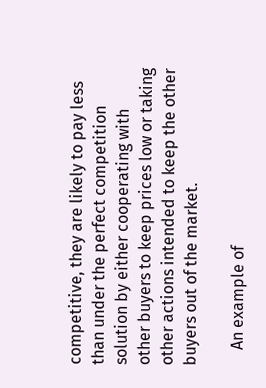competitive, they are likely to pay less than under the perfect competition solution by either cooperating with other buyers to keep prices low or taking other actions intended to keep the other buyers out of the market.

    An example of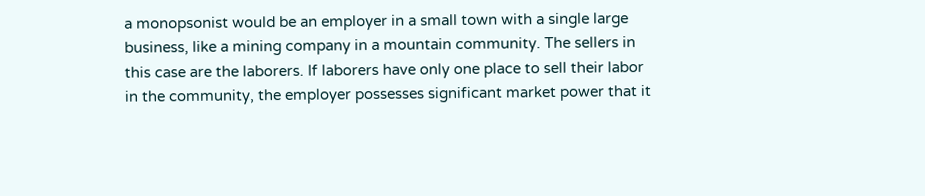a monopsonist would be an employer in a small town with a single large business, like a mining company in a mountain community. The sellers in this case are the laborers. If laborers have only one place to sell their labor in the community, the employer possesses significant market power that it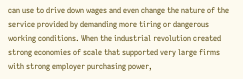can use to drive down wages and even change the nature of the service provided by demanding more tiring or dangerous working conditions. When the industrial revolution created strong economies of scale that supported very large firms with strong employer purchasing power,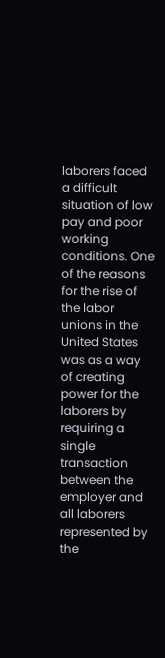laborers faced a difficult situation of low pay and poor working conditions. One of the reasons for the rise of the labor unions in the United States was as a way of creating power for the laborers by requiring a single transaction between the employer and all laborers represented by the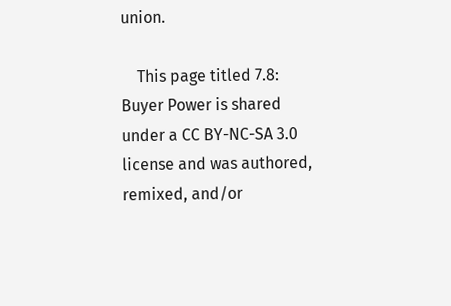union.

    This page titled 7.8: Buyer Power is shared under a CC BY-NC-SA 3.0 license and was authored, remixed, and/or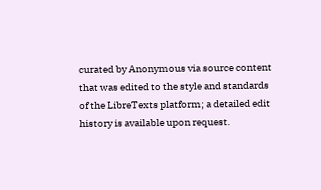curated by Anonymous via source content that was edited to the style and standards of the LibreTexts platform; a detailed edit history is available upon request.